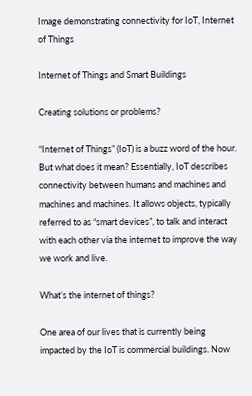Image demonstrating connectivity for IoT, Internet of Things

Internet of Things and Smart Buildings

Creating solutions or problems?

“Internet of Things” (IoT) is a buzz word of the hour. But what does it mean? Essentially, IoT describes connectivity between humans and machines and machines and machines. It allows objects, typically referred to as “smart devices”, to talk and interact with each other via the internet to improve the way we work and live.

What’s the internet of things?

One area of our lives that is currently being impacted by the IoT is commercial buildings. Now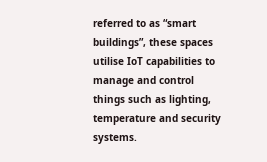referred to as “smart buildings”, these spaces utilise IoT capabilities to manage and control things such as lighting, temperature and security systems.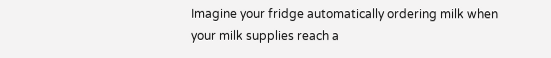Imagine your fridge automatically ordering milk when your milk supplies reach a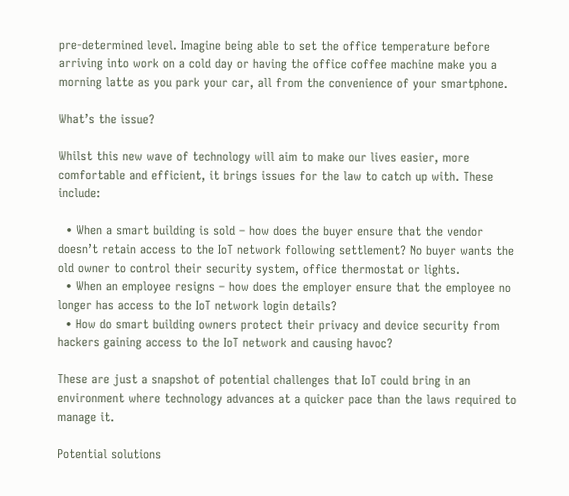pre-determined level. Imagine being able to set the office temperature before arriving into work on a cold day or having the office coffee machine make you a morning latte as you park your car, all from the convenience of your smartphone.

What’s the issue?

Whilst this new wave of technology will aim to make our lives easier, more comfortable and efficient, it brings issues for the law to catch up with. These include:

  • When a smart building is sold – how does the buyer ensure that the vendor doesn’t retain access to the IoT network following settlement? No buyer wants the old owner to control their security system, office thermostat or lights.
  • When an employee resigns – how does the employer ensure that the employee no longer has access to the IoT network login details?
  • How do smart building owners protect their privacy and device security from hackers gaining access to the IoT network and causing havoc?

These are just a snapshot of potential challenges that IoT could bring in an environment where technology advances at a quicker pace than the laws required to manage it.

Potential solutions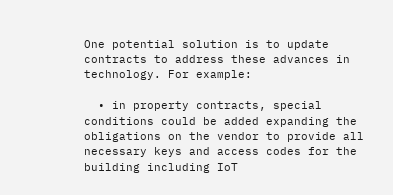One potential solution is to update contracts to address these advances in technology. For example:

  • in property contracts, special conditions could be added expanding the obligations on the vendor to provide all necessary keys and access codes for the building including IoT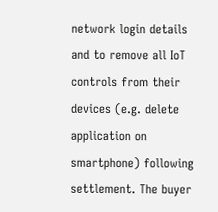network login details and to remove all IoT controls from their devices (e.g. delete application on smartphone) following settlement. The buyer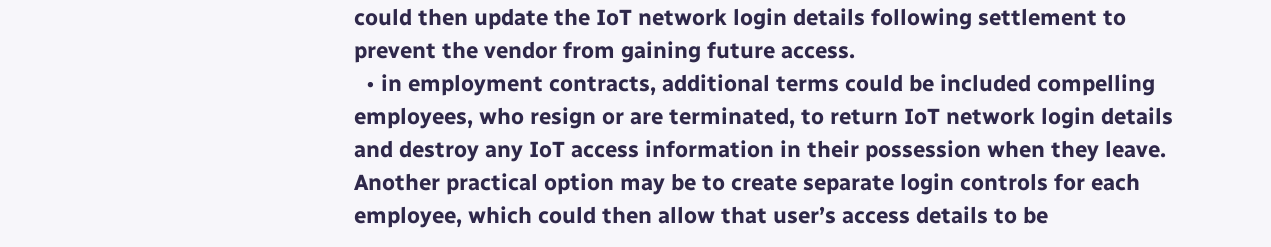could then update the IoT network login details following settlement to prevent the vendor from gaining future access.
  • in employment contracts, additional terms could be included compelling employees, who resign or are terminated, to return IoT network login details and destroy any IoT access information in their possession when they leave. Another practical option may be to create separate login controls for each employee, which could then allow that user’s access details to be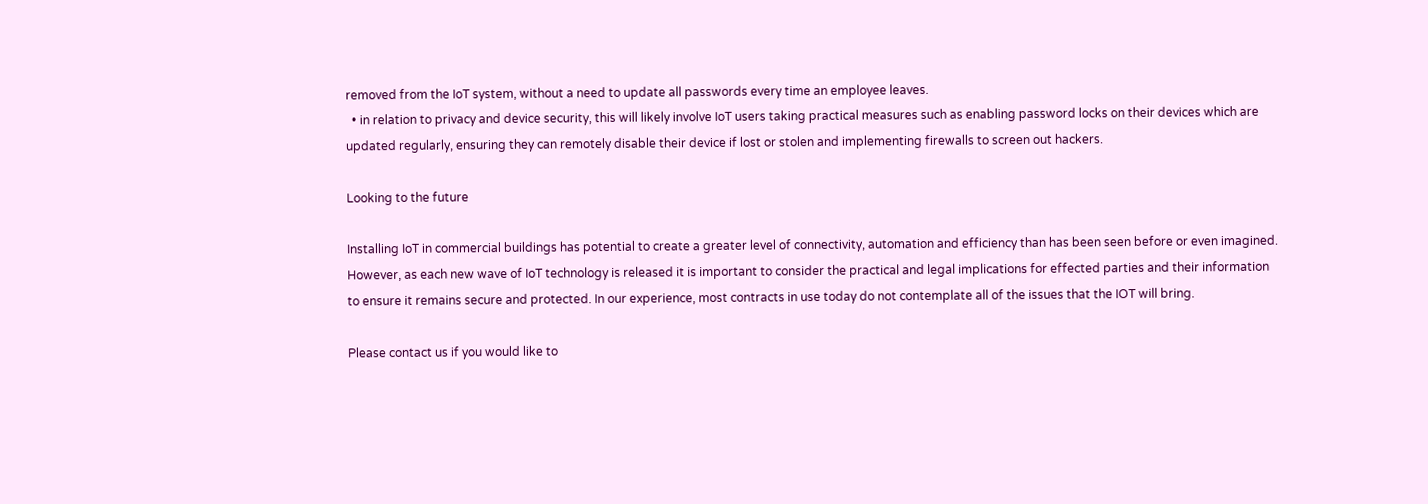removed from the IoT system, without a need to update all passwords every time an employee leaves.
  • in relation to privacy and device security, this will likely involve IoT users taking practical measures such as enabling password locks on their devices which are updated regularly, ensuring they can remotely disable their device if lost or stolen and implementing firewalls to screen out hackers.

Looking to the future

Installing IoT in commercial buildings has potential to create a greater level of connectivity, automation and efficiency than has been seen before or even imagined. However, as each new wave of IoT technology is released it is important to consider the practical and legal implications for effected parties and their information to ensure it remains secure and protected. In our experience, most contracts in use today do not contemplate all of the issues that the IOT will bring.

Please contact us if you would like to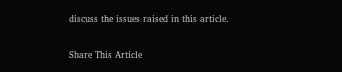discuss the issues raised in this article.

Share This Article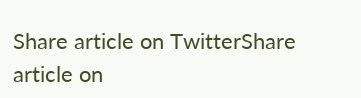Share article on TwitterShare article on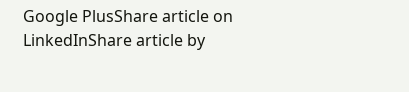Google PlusShare article on LinkedInShare article by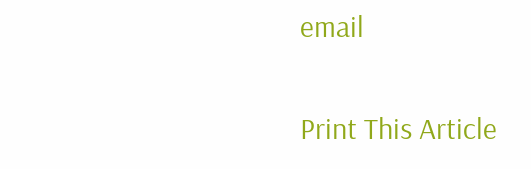email

Print This Article